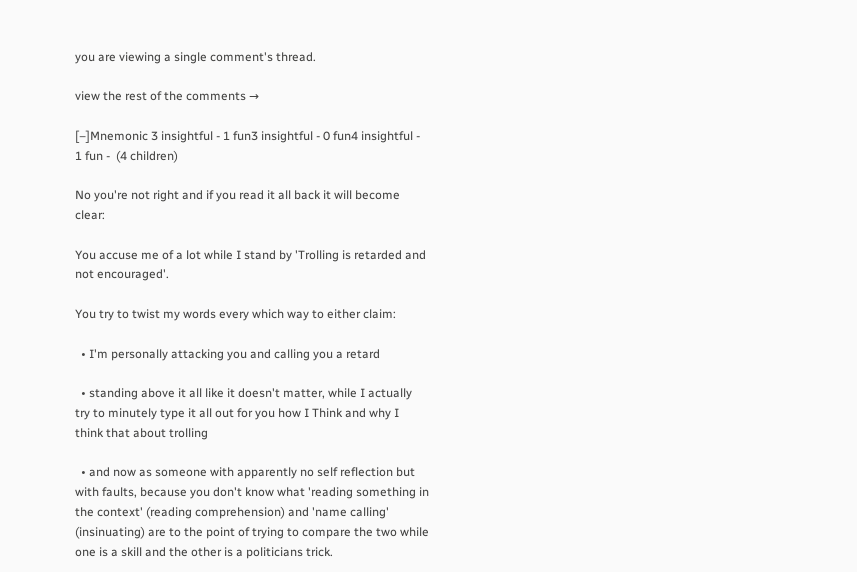you are viewing a single comment's thread.

view the rest of the comments →

[–]Mnemonic 3 insightful - 1 fun3 insightful - 0 fun4 insightful - 1 fun -  (4 children)

No you're not right and if you read it all back it will become clear:

You accuse me of a lot while I stand by 'Trolling is retarded and not encouraged'.

You try to twist my words every which way to either claim:

  • I'm personally attacking you and calling you a retard

  • standing above it all like it doesn't matter, while I actually try to minutely type it all out for you how I Think and why I think that about trolling

  • and now as someone with apparently no self reflection but with faults, because you don't know what 'reading something in the context' (reading comprehension) and 'name calling' (insinuating) are to the point of trying to compare the two while one is a skill and the other is a politicians trick.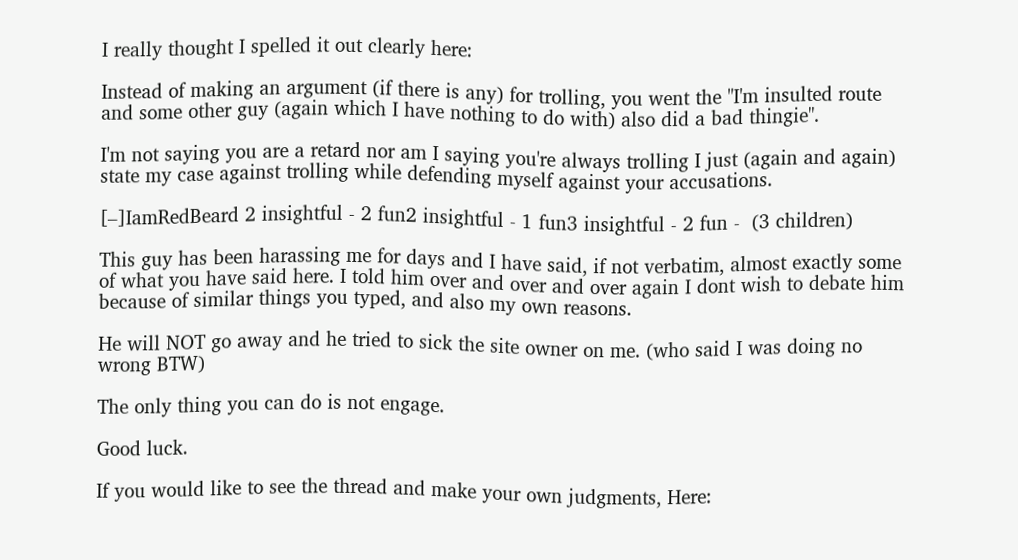I really thought I spelled it out clearly here:

Instead of making an argument (if there is any) for trolling, you went the "I'm insulted route and some other guy (again which I have nothing to do with) also did a bad thingie".

I'm not saying you are a retard nor am I saying you're always trolling I just (again and again) state my case against trolling while defending myself against your accusations.

[–]IamRedBeard 2 insightful - 2 fun2 insightful - 1 fun3 insightful - 2 fun -  (3 children)

This guy has been harassing me for days and I have said, if not verbatim, almost exactly some of what you have said here. I told him over and over and over again I dont wish to debate him because of similar things you typed, and also my own reasons.

He will NOT go away and he tried to sick the site owner on me. (who said I was doing no wrong BTW)

The only thing you can do is not engage.

Good luck.

If you would like to see the thread and make your own judgments, Here: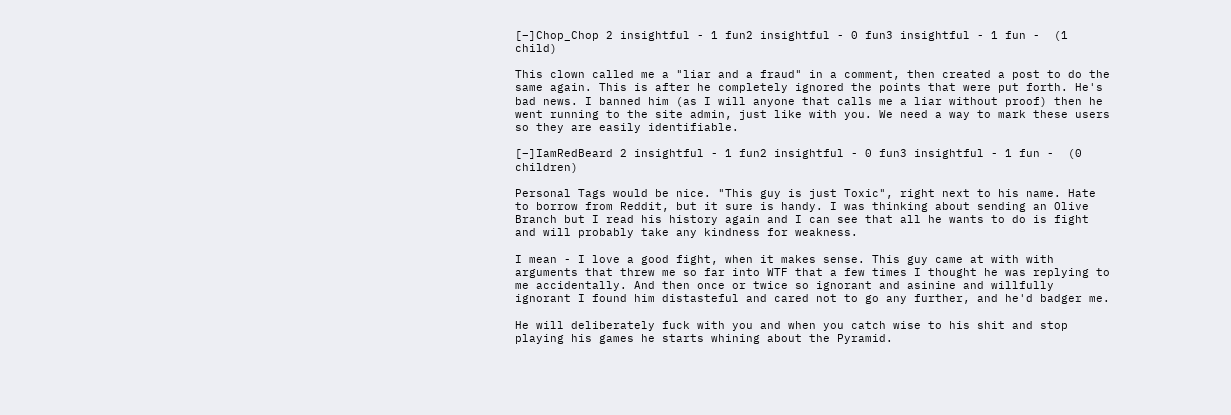[–]Chop_Chop 2 insightful - 1 fun2 insightful - 0 fun3 insightful - 1 fun -  (1 child)

This clown called me a "liar and a fraud" in a comment, then created a post to do the same again. This is after he completely ignored the points that were put forth. He's bad news. I banned him (as I will anyone that calls me a liar without proof) then he went running to the site admin, just like with you. We need a way to mark these users so they are easily identifiable.

[–]IamRedBeard 2 insightful - 1 fun2 insightful - 0 fun3 insightful - 1 fun -  (0 children)

Personal Tags would be nice. "This guy is just Toxic", right next to his name. Hate to borrow from Reddit, but it sure is handy. I was thinking about sending an Olive Branch but I read his history again and I can see that all he wants to do is fight and will probably take any kindness for weakness.

I mean - I love a good fight, when it makes sense. This guy came at with with arguments that threw me so far into WTF that a few times I thought he was replying to me accidentally. And then once or twice so ignorant and asinine and willfully ignorant I found him distasteful and cared not to go any further, and he'd badger me.

He will deliberately fuck with you and when you catch wise to his shit and stop playing his games he starts whining about the Pyramid.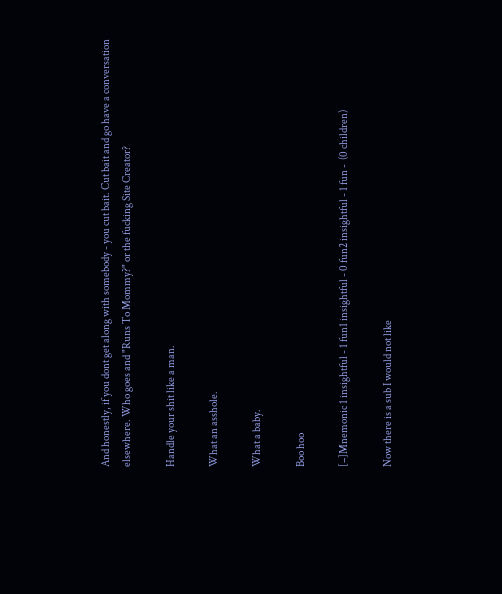And honestly, if you dont get along with somebody - you cut bait. Cut bait and go have a conversation elsewhere. Who goes and "Runs To Mommy?" or the fucking Site Creator?

Handle your shit like a man.

What an asshole.

What a baby.

Boo hoo

[–]Mnemonic 1 insightful - 1 fun1 insightful - 0 fun2 insightful - 1 fun -  (0 children)

Now there is a sub I would not like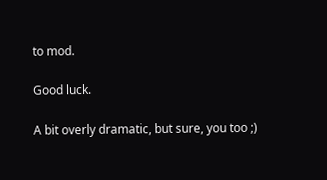to mod.

Good luck.

A bit overly dramatic, but sure, you too ;)